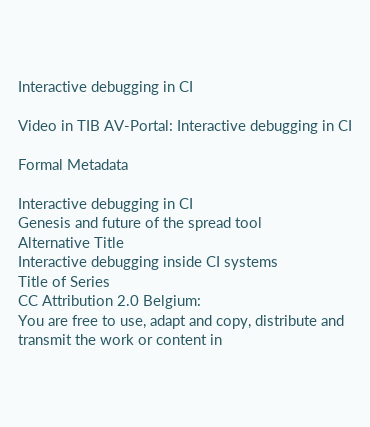Interactive debugging in CI

Video in TIB AV-Portal: Interactive debugging in CI

Formal Metadata

Interactive debugging in CI
Genesis and future of the spread tool
Alternative Title
Interactive debugging inside CI systems
Title of Series
CC Attribution 2.0 Belgium:
You are free to use, adapt and copy, distribute and transmit the work or content in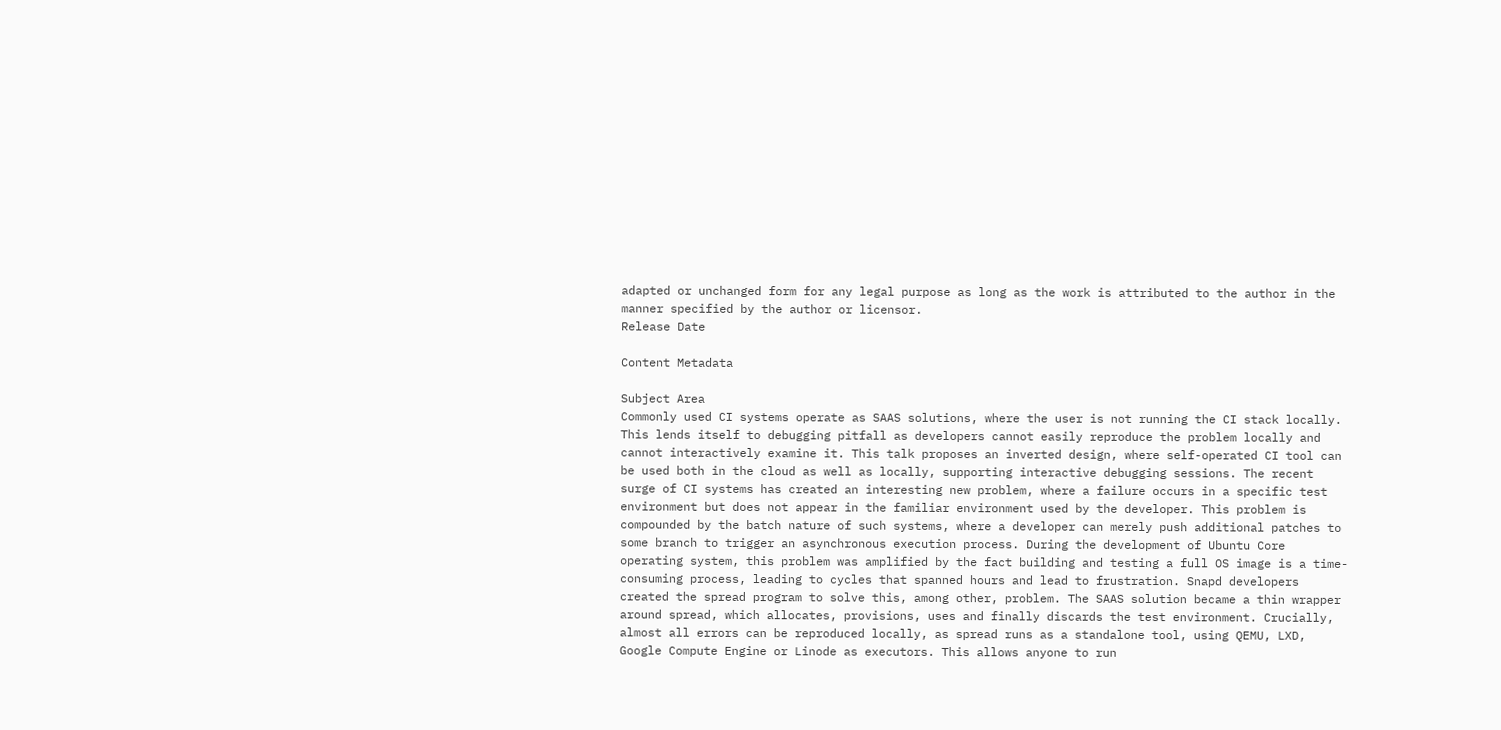adapted or unchanged form for any legal purpose as long as the work is attributed to the author in the manner specified by the author or licensor.
Release Date

Content Metadata

Subject Area
Commonly used CI systems operate as SAAS solutions, where the user is not running the CI stack locally. This lends itself to debugging pitfall as developers cannot easily reproduce the problem locally and cannot interactively examine it. This talk proposes an inverted design, where self-operated CI tool can be used both in the cloud as well as locally, supporting interactive debugging sessions. The recent surge of CI systems has created an interesting new problem, where a failure occurs in a specific test environment but does not appear in the familiar environment used by the developer. This problem is compounded by the batch nature of such systems, where a developer can merely push additional patches to some branch to trigger an asynchronous execution process. During the development of Ubuntu Core operating system, this problem was amplified by the fact building and testing a full OS image is a time-consuming process, leading to cycles that spanned hours and lead to frustration. Snapd developers created the spread program to solve this, among other, problem. The SAAS solution became a thin wrapper around spread, which allocates, provisions, uses and finally discards the test environment. Crucially, almost all errors can be reproduced locally, as spread runs as a standalone tool, using QEMU, LXD, Google Compute Engine or Linode as executors. This allows anyone to run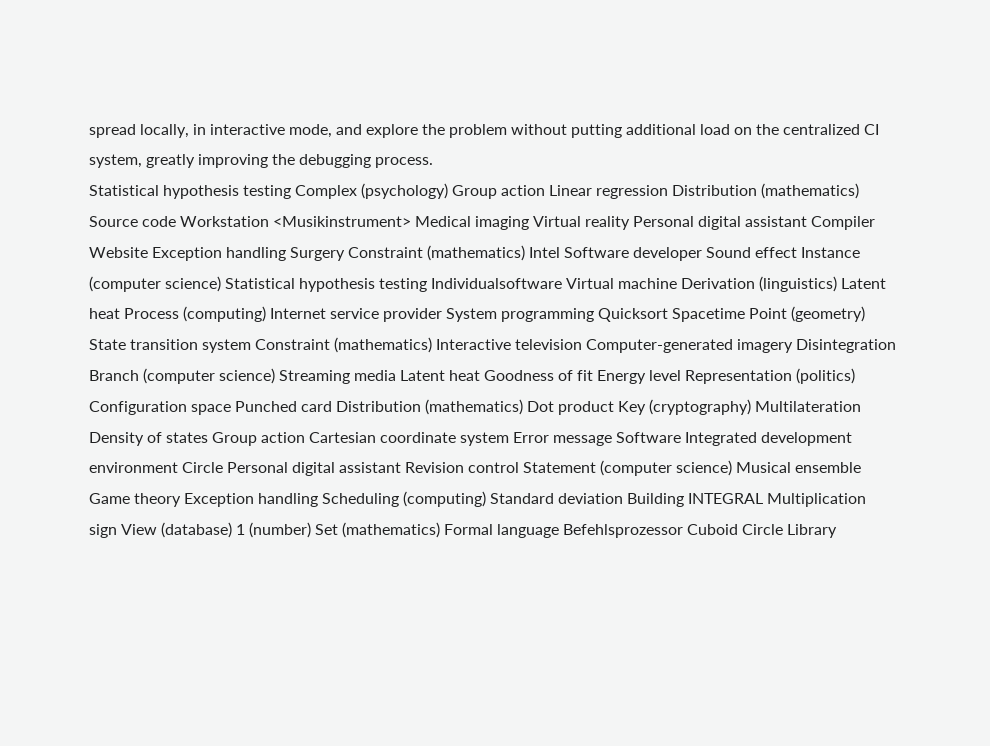spread locally, in interactive mode, and explore the problem without putting additional load on the centralized CI system, greatly improving the debugging process.
Statistical hypothesis testing Complex (psychology) Group action Linear regression Distribution (mathematics) Source code Workstation <Musikinstrument> Medical imaging Virtual reality Personal digital assistant Compiler Website Exception handling Surgery Constraint (mathematics) Intel Software developer Sound effect Instance (computer science) Statistical hypothesis testing Individualsoftware Virtual machine Derivation (linguistics) Latent heat Process (computing) Internet service provider System programming Quicksort Spacetime Point (geometry) State transition system Constraint (mathematics) Interactive television Computer-generated imagery Disintegration Branch (computer science) Streaming media Latent heat Goodness of fit Energy level Representation (politics) Configuration space Punched card Distribution (mathematics) Dot product Key (cryptography) Multilateration Density of states Group action Cartesian coordinate system Error message Software Integrated development environment Circle Personal digital assistant Revision control Statement (computer science) Musical ensemble Game theory Exception handling Scheduling (computing) Standard deviation Building INTEGRAL Multiplication sign View (database) 1 (number) Set (mathematics) Formal language Befehlsprozessor Cuboid Circle Library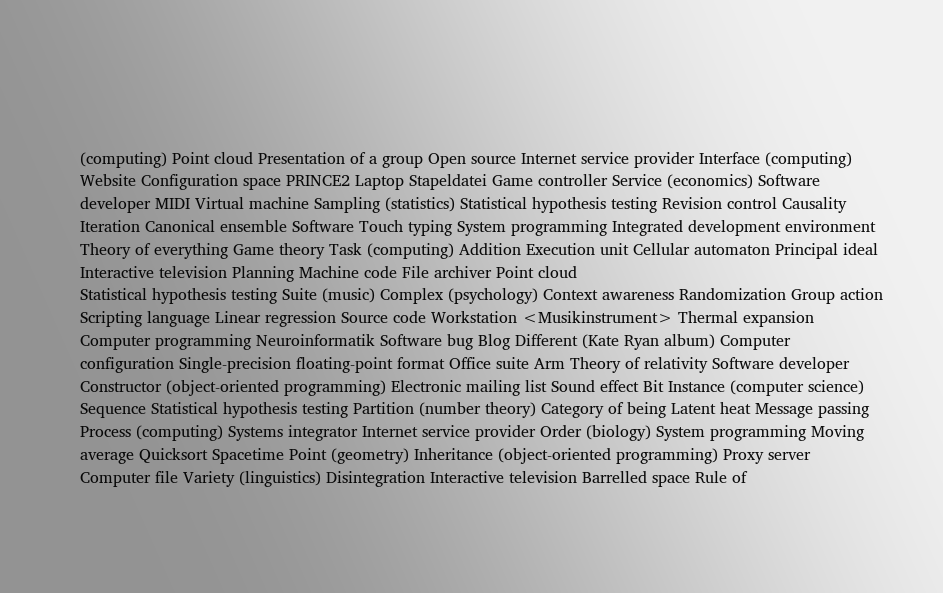(computing) Point cloud Presentation of a group Open source Internet service provider Interface (computing) Website Configuration space PRINCE2 Laptop Stapeldatei Game controller Service (economics) Software developer MIDI Virtual machine Sampling (statistics) Statistical hypothesis testing Revision control Causality Iteration Canonical ensemble Software Touch typing System programming Integrated development environment Theory of everything Game theory Task (computing) Addition Execution unit Cellular automaton Principal ideal Interactive television Planning Machine code File archiver Point cloud
Statistical hypothesis testing Suite (music) Complex (psychology) Context awareness Randomization Group action Scripting language Linear regression Source code Workstation <Musikinstrument> Thermal expansion Computer programming Neuroinformatik Software bug Blog Different (Kate Ryan album) Computer configuration Single-precision floating-point format Office suite Arm Theory of relativity Software developer Constructor (object-oriented programming) Electronic mailing list Sound effect Bit Instance (computer science) Sequence Statistical hypothesis testing Partition (number theory) Category of being Latent heat Message passing Process (computing) Systems integrator Internet service provider Order (biology) System programming Moving average Quicksort Spacetime Point (geometry) Inheritance (object-oriented programming) Proxy server Computer file Variety (linguistics) Disintegration Interactive television Barrelled space Rule of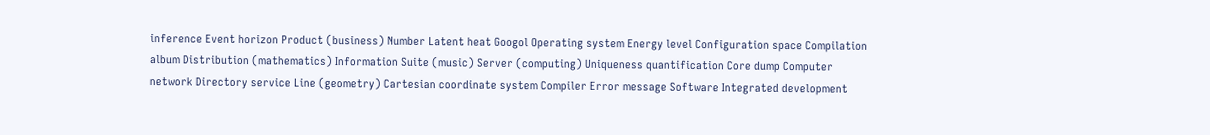inference Event horizon Product (business) Number Latent heat Googol Operating system Energy level Configuration space Compilation album Distribution (mathematics) Information Suite (music) Server (computing) Uniqueness quantification Core dump Computer network Directory service Line (geometry) Cartesian coordinate system Compiler Error message Software Integrated development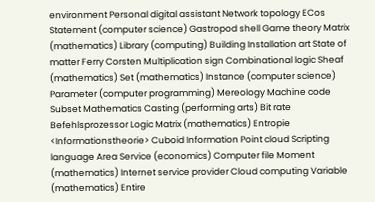environment Personal digital assistant Network topology ECos Statement (computer science) Gastropod shell Game theory Matrix (mathematics) Library (computing) Building Installation art State of matter Ferry Corsten Multiplication sign Combinational logic Sheaf (mathematics) Set (mathematics) Instance (computer science) Parameter (computer programming) Mereology Machine code Subset Mathematics Casting (performing arts) Bit rate Befehlsprozessor Logic Matrix (mathematics) Entropie <Informationstheorie> Cuboid Information Point cloud Scripting language Area Service (economics) Computer file Moment (mathematics) Internet service provider Cloud computing Variable (mathematics) Entire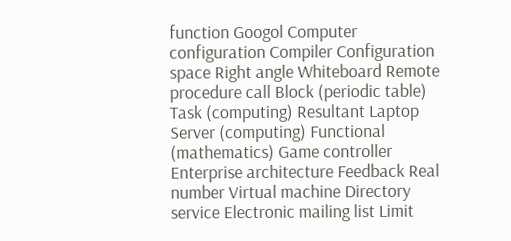function Googol Computer configuration Compiler Configuration space Right angle Whiteboard Remote procedure call Block (periodic table) Task (computing) Resultant Laptop Server (computing) Functional (mathematics) Game controller Enterprise architecture Feedback Real number Virtual machine Directory service Electronic mailing list Limit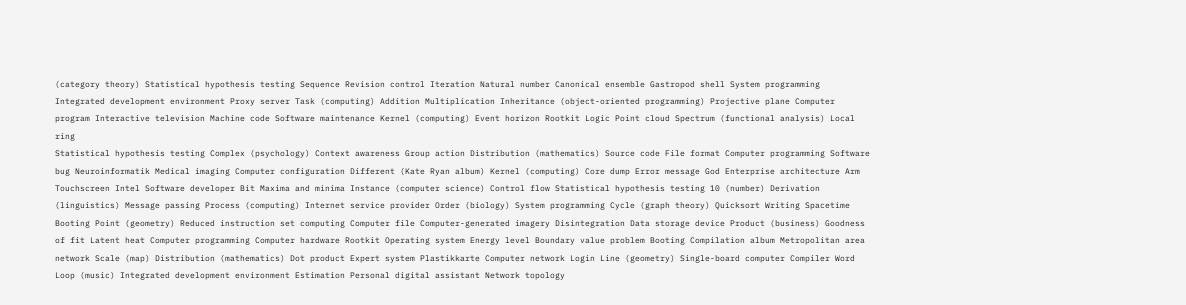(category theory) Statistical hypothesis testing Sequence Revision control Iteration Natural number Canonical ensemble Gastropod shell System programming Integrated development environment Proxy server Task (computing) Addition Multiplication Inheritance (object-oriented programming) Projective plane Computer program Interactive television Machine code Software maintenance Kernel (computing) Event horizon Rootkit Logic Point cloud Spectrum (functional analysis) Local ring
Statistical hypothesis testing Complex (psychology) Context awareness Group action Distribution (mathematics) Source code File format Computer programming Software bug Neuroinformatik Medical imaging Computer configuration Different (Kate Ryan album) Kernel (computing) Core dump Error message God Enterprise architecture Arm Touchscreen Intel Software developer Bit Maxima and minima Instance (computer science) Control flow Statistical hypothesis testing 10 (number) Derivation (linguistics) Message passing Process (computing) Internet service provider Order (biology) System programming Cycle (graph theory) Quicksort Writing Spacetime Booting Point (geometry) Reduced instruction set computing Computer file Computer-generated imagery Disintegration Data storage device Product (business) Goodness of fit Latent heat Computer programming Computer hardware Rootkit Operating system Energy level Boundary value problem Booting Compilation album Metropolitan area network Scale (map) Distribution (mathematics) Dot product Expert system Plastikkarte Computer network Login Line (geometry) Single-board computer Compiler Word Loop (music) Integrated development environment Estimation Personal digital assistant Network topology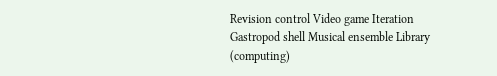Revision control Video game Iteration Gastropod shell Musical ensemble Library (computing)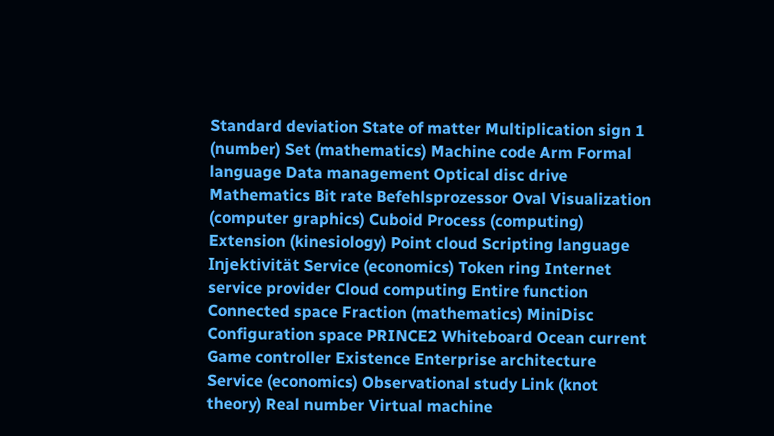Standard deviation State of matter Multiplication sign 1 (number) Set (mathematics) Machine code Arm Formal language Data management Optical disc drive Mathematics Bit rate Befehlsprozessor Oval Visualization (computer graphics) Cuboid Process (computing) Extension (kinesiology) Point cloud Scripting language Injektivität Service (economics) Token ring Internet service provider Cloud computing Entire function Connected space Fraction (mathematics) MiniDisc Configuration space PRINCE2 Whiteboard Ocean current Game controller Existence Enterprise architecture Service (economics) Observational study Link (knot theory) Real number Virtual machine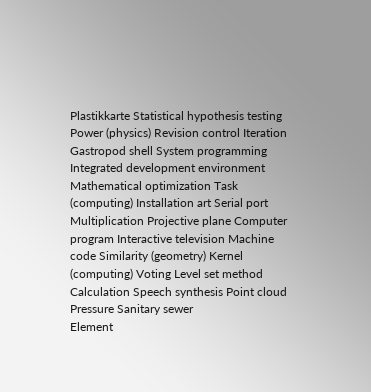Plastikkarte Statistical hypothesis testing Power (physics) Revision control Iteration Gastropod shell System programming Integrated development environment Mathematical optimization Task (computing) Installation art Serial port Multiplication Projective plane Computer program Interactive television Machine code Similarity (geometry) Kernel (computing) Voting Level set method Calculation Speech synthesis Point cloud Pressure Sanitary sewer
Element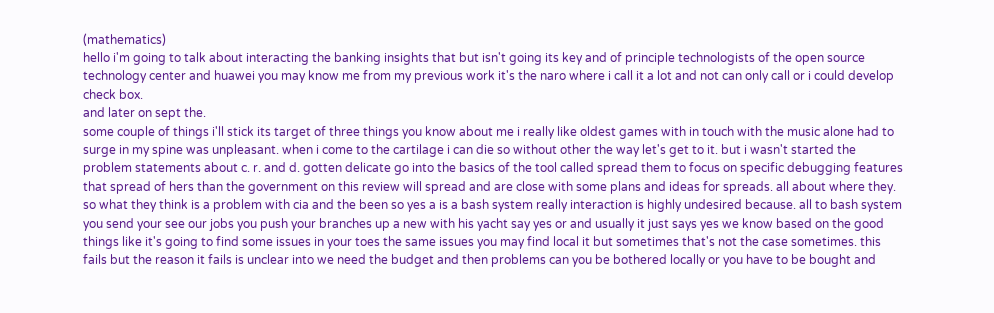(mathematics)
hello i'm going to talk about interacting the banking insights that but isn't going its key and of principle technologists of the open source technology center and huawei you may know me from my previous work it's the naro where i call it a lot and not can only call or i could develop check box.
and later on sept the.
some couple of things i'll stick its target of three things you know about me i really like oldest games with in touch with the music alone had to surge in my spine was unpleasant. when i come to the cartilage i can die so without other the way let's get to it. but i wasn't started the problem statements about c. r. and d. gotten delicate go into the basics of the tool called spread them to focus on specific debugging features that spread of hers than the government on this review will spread and are close with some plans and ideas for spreads. all about where they. so what they think is a problem with cia and the been so yes a is a bash system really interaction is highly undesired because. all to bash system you send your see our jobs you push your branches up a new with his yacht say yes or and usually it just says yes we know based on the good things like it's going to find some issues in your toes the same issues you may find local it but sometimes that's not the case sometimes. this fails but the reason it fails is unclear into we need the budget and then problems can you be bothered locally or you have to be bought and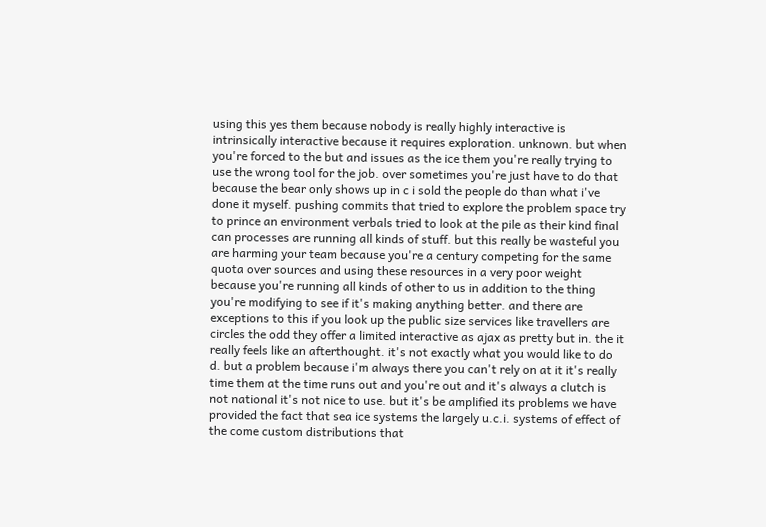using this yes them because nobody is really highly interactive is intrinsically interactive because it requires exploration. unknown. but when you're forced to the but and issues as the ice them you're really trying to use the wrong tool for the job. over sometimes you're just have to do that because the bear only shows up in c i sold the people do than what i've done it myself. pushing commits that tried to explore the problem space try to prince an environment verbals tried to look at the pile as their kind final can processes are running all kinds of stuff. but this really be wasteful you are harming your team because you're a century competing for the same quota over sources and using these resources in a very poor weight because you're running all kinds of other to us in addition to the thing you're modifying to see if it's making anything better. and there are exceptions to this if you look up the public size services like travellers are circles the odd they offer a limited interactive as ajax as pretty but in. the it really feels like an afterthought. it's not exactly what you would like to do d. but a problem because i'm always there you can't rely on at it it's really time them at the time runs out and you're out and it's always a clutch is not national it's not nice to use. but it's be amplified its problems we have provided the fact that sea ice systems the largely u.c.i. systems of effect of the come custom distributions that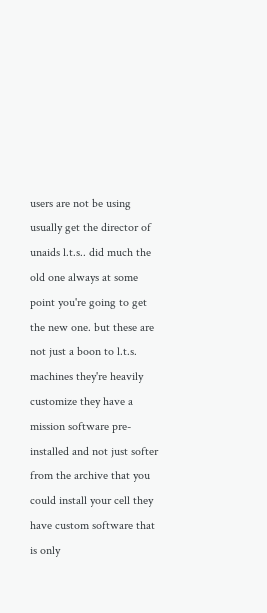users are not be using usually get the director of unaids l.t.s.. did much the old one always at some point you're going to get the new one. but these are not just a boon to l.t.s. machines they're heavily customize they have a mission software pre-installed and not just softer from the archive that you could install your cell they have custom software that is only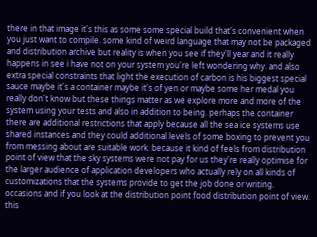there in that image it's this as some some special build that's convenient when you just want to compile. some kind of weird language that may not be packaged and distribution archive but reality is when you see if they'll year and it really happens in see i have not on your system you're left wondering why. and also extra special constraints that light the execution of carbon is his biggest special sauce maybe it's a container maybe it's of yen or maybe some her medal you really don't know but these things matter as we explore more and more of the system using your tests and also in addition to being. perhaps the container there are additional restrictions that apply because all the sea ice systems use shared instances and they could additional levels of some boxing to prevent you from messing about are suitable work. because it kind of feels from distribution point of view that the sky systems were not pay for us they're really optimise for the larger audience of application developers who actually rely on all kinds of customizations that the systems provide to get the job done or writing. occasions and if you look at the distribution point food distribution point of view. this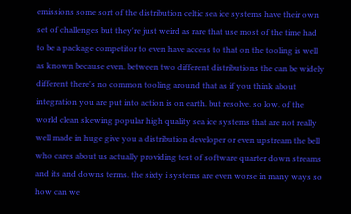emissions some sort of the distribution celtic sea ice systems have their own set of challenges but they're just weird as rare that use most of the time had to be a package competitor to even have access to that on the tooling is well as known because even. between two different distributions the can be widely different there's no common tooling around that as if you think about integration you are put into action is on earth. but resolve. so low. of the world clean skewing popular high quality sea ice systems that are not really well made in huge give you a distribution developer or even upstream the bell who cares about us actually providing test of software quarter down streams and its and downs terms. the sixty i systems are even worse in many ways so how can we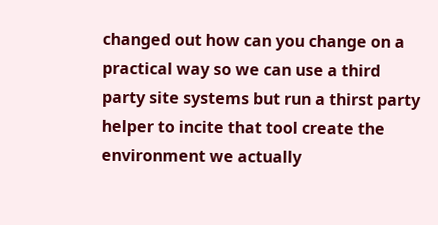changed out how can you change on a practical way so we can use a third party site systems but run a thirst party helper to incite that tool create the environment we actually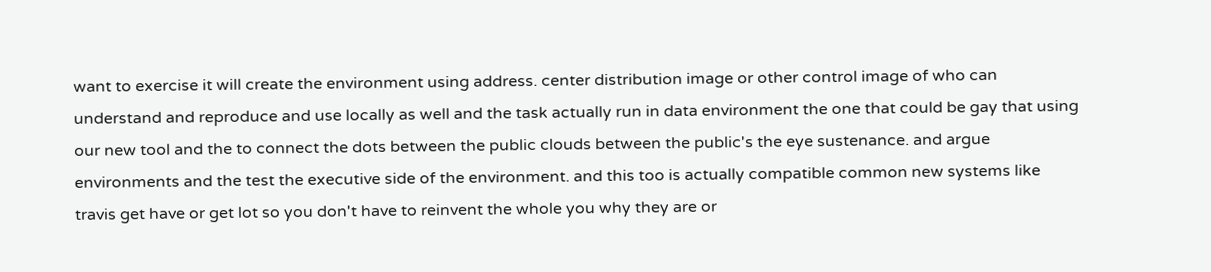want to exercise it will create the environment using address. center distribution image or other control image of who can understand and reproduce and use locally as well and the task actually run in data environment the one that could be gay that using our new tool and the to connect the dots between the public clouds between the public's the eye sustenance. and argue environments and the test the executive side of the environment. and this too is actually compatible common new systems like travis get have or get lot so you don't have to reinvent the whole you why they are or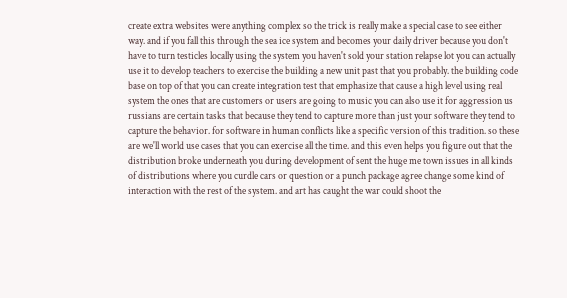create extra websites were anything complex so the trick is really make a special case to see either way. and if you fall this through the sea ice system and becomes your daily driver because you don't have to turn testicles locally using the system you haven't sold your station relapse lot you can actually use it to develop teachers to exercise the building a new unit past that you probably. the building code base on top of that you can create integration test that emphasize that cause a high level using real system the ones that are customers or users are going to music you can also use it for aggression us russians are certain tasks that because they tend to capture more than just your software they tend to capture the behavior. for software in human conflicts like a specific version of this tradition. so these are we'll world use cases that you can exercise all the time. and this even helps you figure out that the distribution broke underneath you during development of sent the huge me town issues in all kinds of distributions where you curdle cars or question or a punch package agree change some kind of interaction with the rest of the system. and art has caught the war could shoot the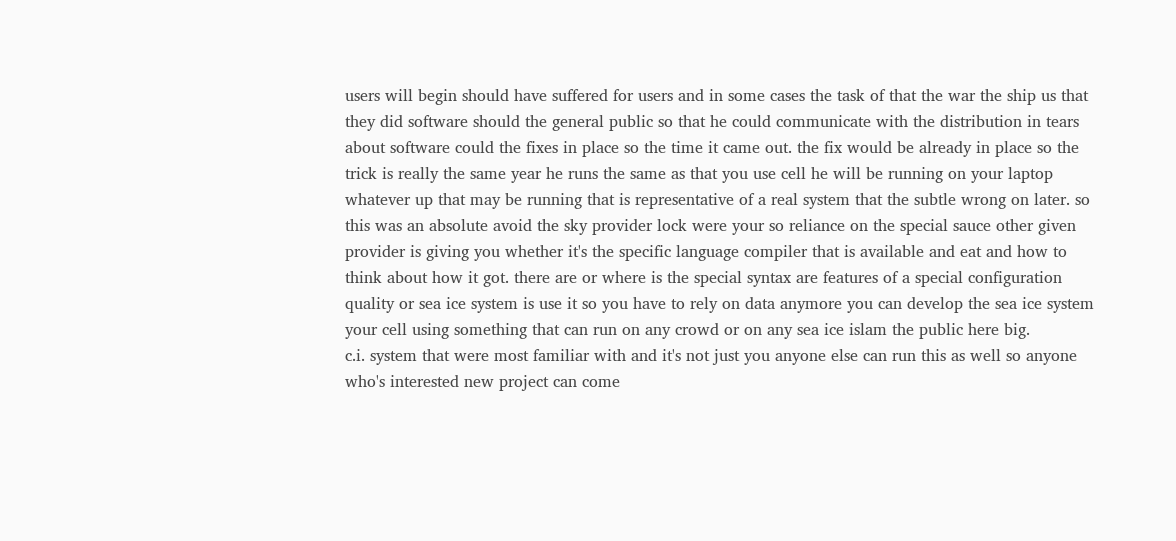users will begin should have suffered for users and in some cases the task of that the war the ship us that they did software should the general public so that he could communicate with the distribution in tears about software could the fixes in place so the time it came out. the fix would be already in place so the trick is really the same year he runs the same as that you use cell he will be running on your laptop whatever up that may be running that is representative of a real system that the subtle wrong on later. so this was an absolute avoid the sky provider lock were your so reliance on the special sauce other given provider is giving you whether it's the specific language compiler that is available and eat and how to think about how it got. there are or where is the special syntax are features of a special configuration quality or sea ice system is use it so you have to rely on data anymore you can develop the sea ice system your cell using something that can run on any crowd or on any sea ice islam the public here big.
c.i. system that were most familiar with and it's not just you anyone else can run this as well so anyone who's interested new project can come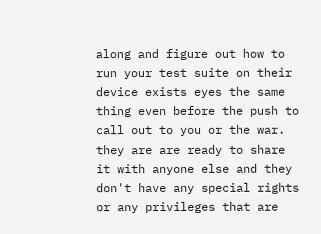along and figure out how to run your test suite on their device exists eyes the same thing even before the push to call out to you or the war. they are are ready to share it with anyone else and they don't have any special rights or any privileges that are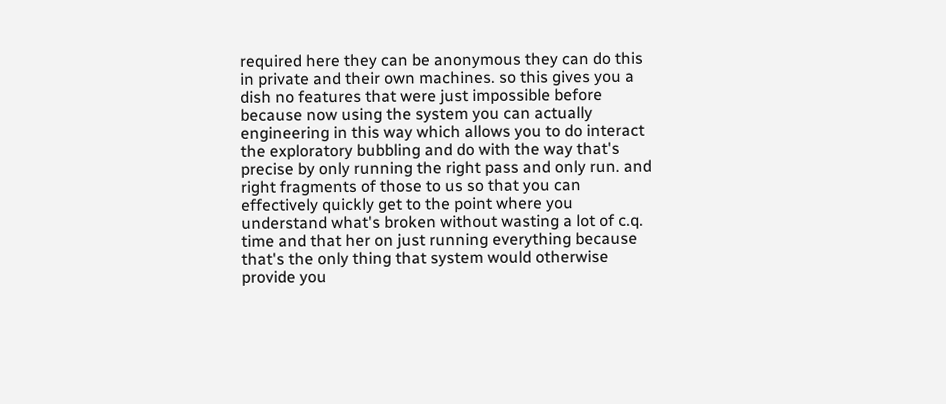required here they can be anonymous they can do this in private and their own machines. so this gives you a dish no features that were just impossible before because now using the system you can actually engineering in this way which allows you to do interact the exploratory bubbling and do with the way that's precise by only running the right pass and only run. and right fragments of those to us so that you can effectively quickly get to the point where you understand what's broken without wasting a lot of c.q. time and that her on just running everything because that's the only thing that system would otherwise provide you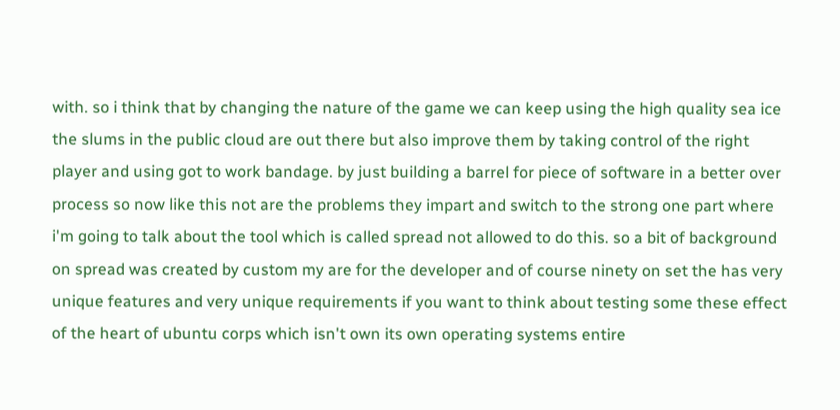with. so i think that by changing the nature of the game we can keep using the high quality sea ice the slums in the public cloud are out there but also improve them by taking control of the right player and using got to work bandage. by just building a barrel for piece of software in a better over process so now like this not are the problems they impart and switch to the strong one part where i'm going to talk about the tool which is called spread not allowed to do this. so a bit of background on spread was created by custom my are for the developer and of course ninety on set the has very unique features and very unique requirements if you want to think about testing some these effect of the heart of ubuntu corps which isn't own its own operating systems entire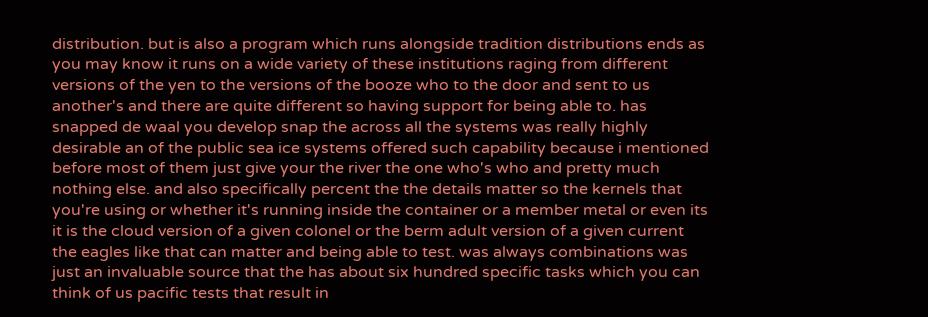distribution. but is also a program which runs alongside tradition distributions ends as you may know it runs on a wide variety of these institutions raging from different versions of the yen to the versions of the booze who to the door and sent to us another's and there are quite different so having support for being able to. has snapped de waal you develop snap the across all the systems was really highly desirable an of the public sea ice systems offered such capability because i mentioned before most of them just give your the river the one who's who and pretty much nothing else. and also specifically percent the the details matter so the kernels that you're using or whether it's running inside the container or a member metal or even its it is the cloud version of a given colonel or the berm adult version of a given current the eagles like that can matter and being able to test. was always combinations was just an invaluable source that the has about six hundred specific tasks which you can think of us pacific tests that result in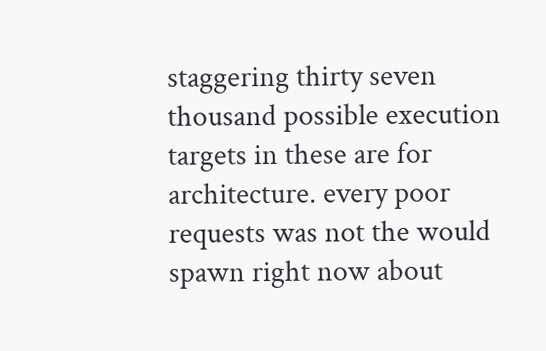staggering thirty seven thousand possible execution targets in these are for architecture. every poor requests was not the would spawn right now about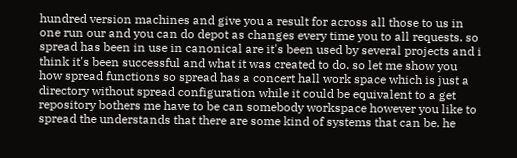hundred version machines and give you a result for across all those to us in one run our and you can do depot as changes every time you to all requests. so spread has been in use in canonical are it's been used by several projects and i think it's been successful and what it was created to do. so let me show you how spread functions so spread has a concert hall work space which is just a directory without spread configuration while it could be equivalent to a get repository bothers me have to be can somebody workspace however you like to spread the understands that there are some kind of systems that can be. he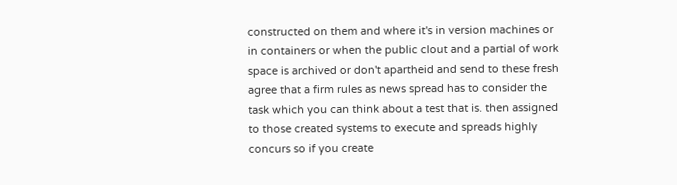constructed on them and where it's in version machines or in containers or when the public clout and a partial of work space is archived or don't apartheid and send to these fresh agree that a firm rules as news spread has to consider the task which you can think about a test that is. then assigned to those created systems to execute and spreads highly concurs so if you create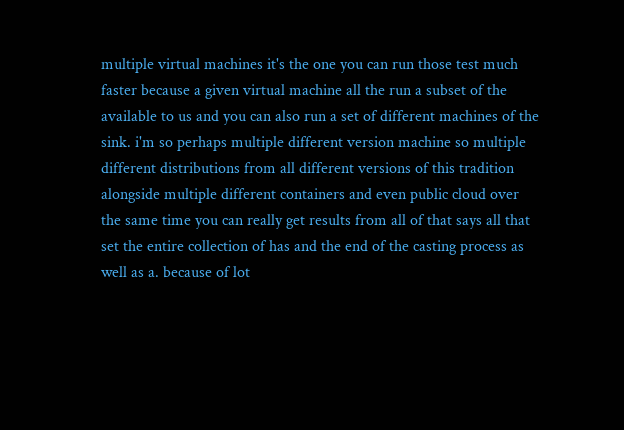multiple virtual machines it's the one you can run those test much faster because a given virtual machine all the run a subset of the available to us and you can also run a set of different machines of the sink. i'm so perhaps multiple different version machine so multiple different distributions from all different versions of this tradition alongside multiple different containers and even public cloud over the same time you can really get results from all of that says all that set the entire collection of has and the end of the casting process as well as a. because of lot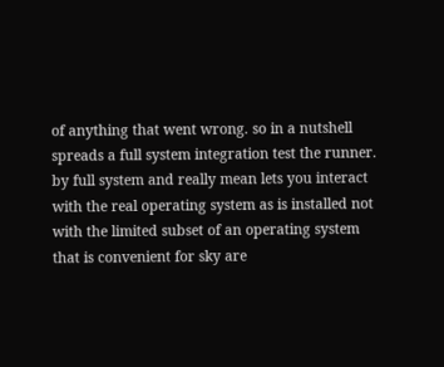of anything that went wrong. so in a nutshell spreads a full system integration test the runner. by full system and really mean lets you interact with the real operating system as is installed not with the limited subset of an operating system that is convenient for sky are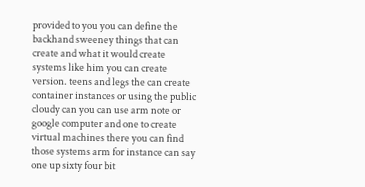provided to you you can define the backhand sweeney things that can create and what it would create systems like him you can create version. teens and legs the can create container instances or using the public cloudy can you can use arm note or google computer and one to create virtual machines there you can find those systems arm for instance can say one up sixty four bit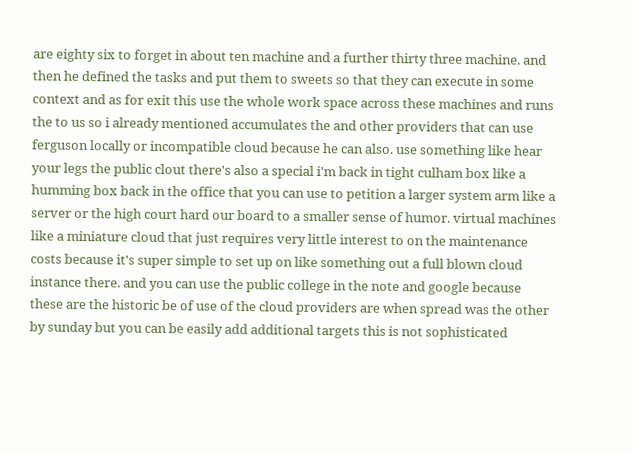are eighty six to forget in about ten machine and a further thirty three machine. and then he defined the tasks and put them to sweets so that they can execute in some context and as for exit this use the whole work space across these machines and runs the to us so i already mentioned accumulates the and other providers that can use ferguson locally or incompatible cloud because he can also. use something like hear your legs the public clout there's also a special i'm back in tight culham box like a humming box back in the office that you can use to petition a larger system arm like a server or the high court hard our board to a smaller sense of humor. virtual machines like a miniature cloud that just requires very little interest to on the maintenance costs because it's super simple to set up on like something out a full blown cloud instance there. and you can use the public college in the note and google because these are the historic be of use of the cloud providers are when spread was the other by sunday but you can be easily add additional targets this is not sophisticated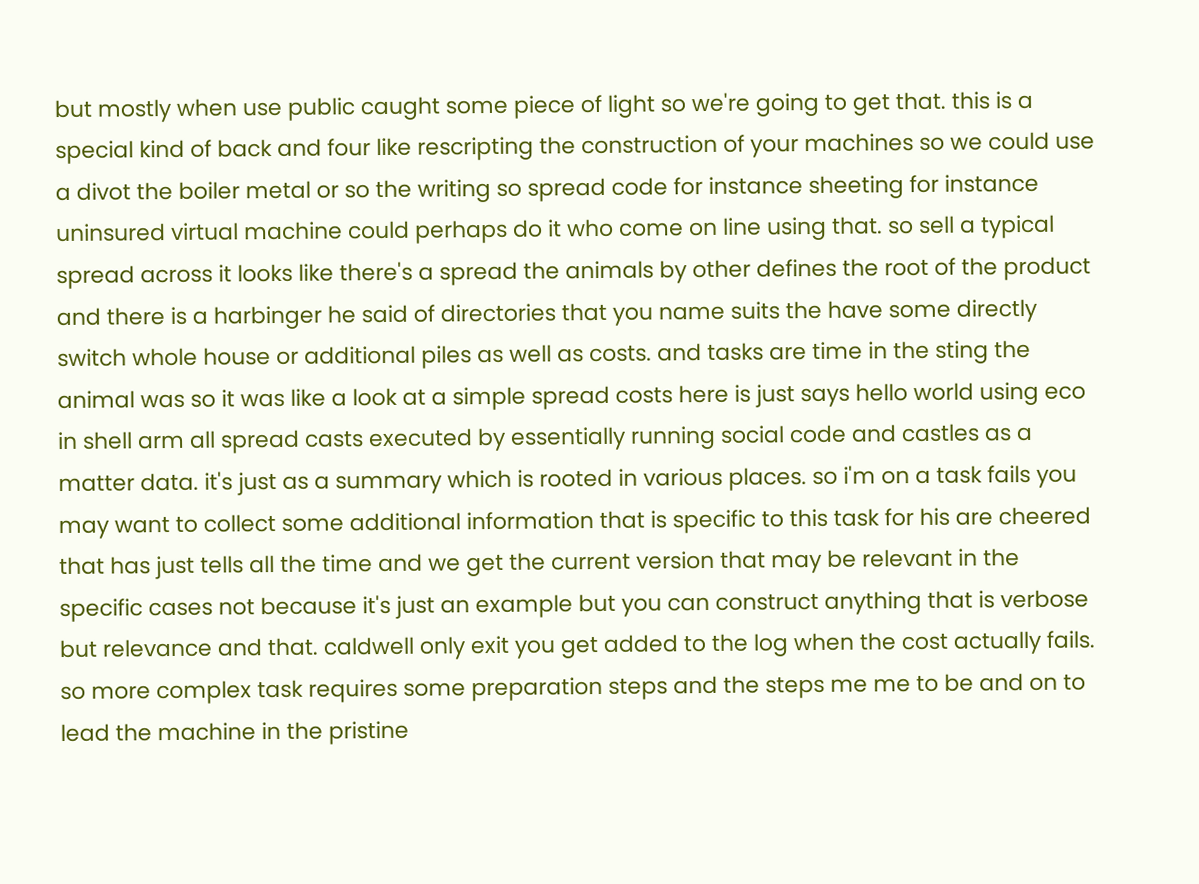but mostly when use public caught some piece of light so we're going to get that. this is a special kind of back and four like rescripting the construction of your machines so we could use a divot the boiler metal or so the writing so spread code for instance sheeting for instance uninsured virtual machine could perhaps do it who come on line using that. so sell a typical spread across it looks like there's a spread the animals by other defines the root of the product and there is a harbinger he said of directories that you name suits the have some directly switch whole house or additional piles as well as costs. and tasks are time in the sting the animal was so it was like a look at a simple spread costs here is just says hello world using eco in shell arm all spread casts executed by essentially running social code and castles as a matter data. it's just as a summary which is rooted in various places. so i'm on a task fails you may want to collect some additional information that is specific to this task for his are cheered that has just tells all the time and we get the current version that may be relevant in the specific cases not because it's just an example but you can construct anything that is verbose but relevance and that. caldwell only exit you get added to the log when the cost actually fails. so more complex task requires some preparation steps and the steps me me to be and on to lead the machine in the pristine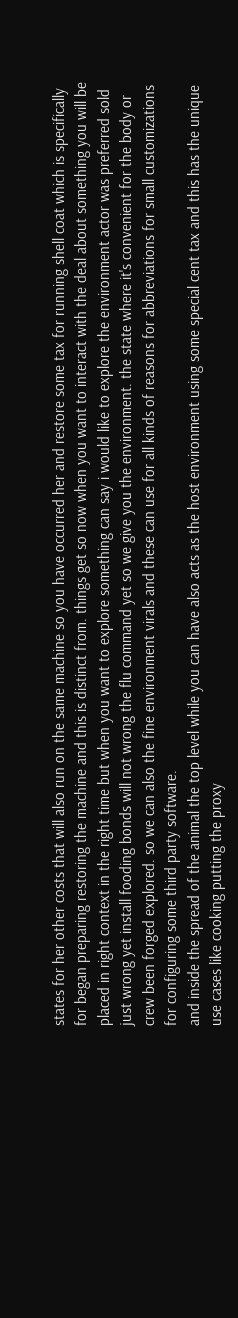states for her other costs that will also run on the same machine so you have occurred her and restore some tax for running shell coat which is specifically for began preparing restoring the machine and this is distinct from. things get so now when you want to interact with the deal about something you will be placed in right context in the right time but when you want to explore something can say i would like to explore the environment actor was preferred sold just wrong yet install fooding bonds will not wrong the flu command yet so we give you the environment. the state where it's convenient for the body or crew been forged explored. so we can also the fine environment virals and these can use for all kinds of reasons for abbreviations for small customizations for configuring some third party software.
and inside the spread of the animal the top level while you can have also acts as the host environment using some special cent tax and this has the unique use cases like cooking putting the proxy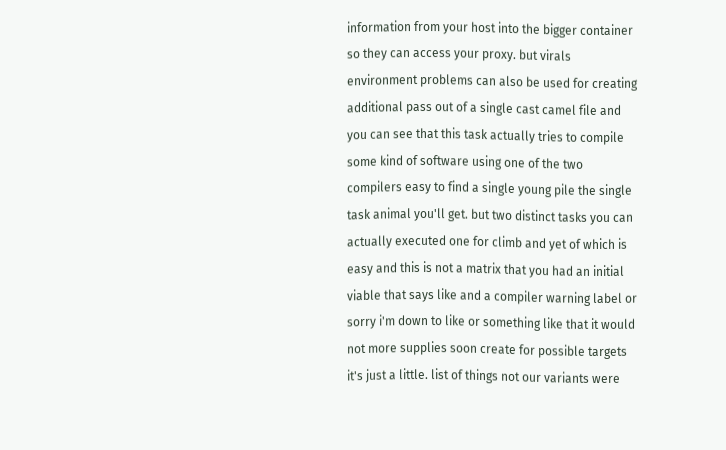information from your host into the bigger container so they can access your proxy. but virals environment problems can also be used for creating additional pass out of a single cast camel file and you can see that this task actually tries to compile some kind of software using one of the two compilers easy to find a single young pile the single task animal you'll get. but two distinct tasks you can actually executed one for climb and yet of which is easy and this is not a matrix that you had an initial viable that says like and a compiler warning label or sorry i'm down to like or something like that it would not more supplies soon create for possible targets it's just a little. list of things not our variants were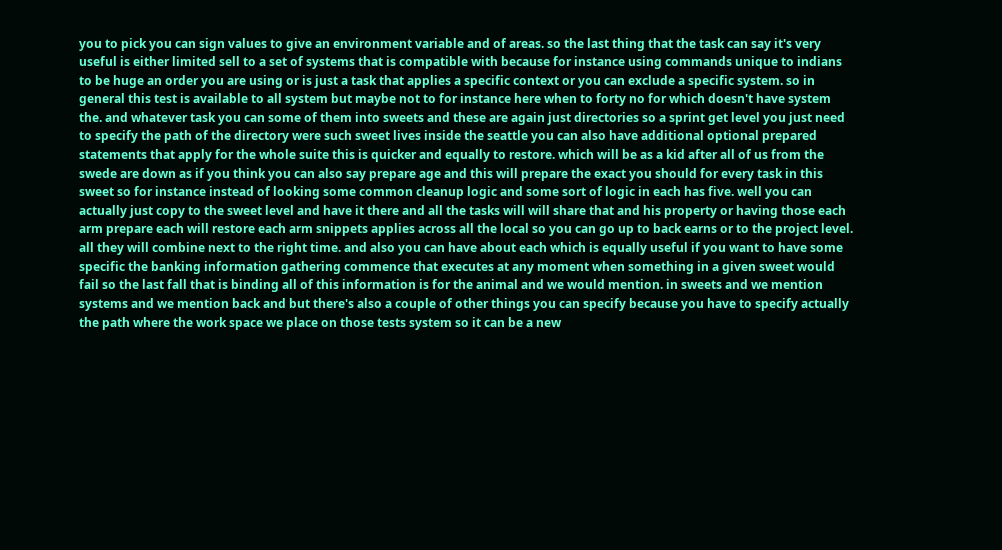you to pick you can sign values to give an environment variable and of areas. so the last thing that the task can say it's very useful is either limited sell to a set of systems that is compatible with because for instance using commands unique to indians to be huge an order you are using or is just a task that applies a specific context or you can exclude a specific system. so in general this test is available to all system but maybe not to for instance here when to forty no for which doesn't have system the. and whatever task you can some of them into sweets and these are again just directories so a sprint get level you just need to specify the path of the directory were such sweet lives inside the seattle you can also have additional optional prepared statements that apply for the whole suite this is quicker and equally to restore. which will be as a kid after all of us from the swede are down as if you think you can also say prepare age and this will prepare the exact you should for every task in this sweet so for instance instead of looking some common cleanup logic and some sort of logic in each has five. well you can actually just copy to the sweet level and have it there and all the tasks will will share that and his property or having those each arm prepare each will restore each arm snippets applies across all the local so you can go up to back earns or to the project level. all they will combine next to the right time. and also you can have about each which is equally useful if you want to have some specific the banking information gathering commence that executes at any moment when something in a given sweet would fail so the last fall that is binding all of this information is for the animal and we would mention. in sweets and we mention systems and we mention back and but there's also a couple of other things you can specify because you have to specify actually the path where the work space we place on those tests system so it can be a new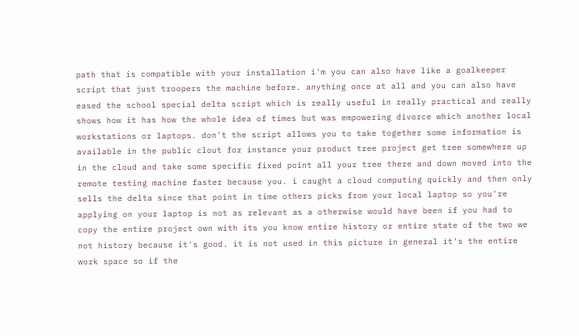path that is compatible with your installation i'm you can also have like a goalkeeper script that just troopers the machine before. anything once at all and you can also have eased the school special delta script which is really useful in really practical and really shows how it has how the whole idea of times but was empowering divorce which another local workstations or laptops. don't the script allows you to take together some information is available in the public clout for instance your product tree project get tree somewhere up in the cloud and take some specific fixed point all your tree there and down moved into the remote testing machine faster because you. i caught a cloud computing quickly and then only sells the delta since that point in time others picks from your local laptop so you're applying on your laptop is not as relevant as a otherwise would have been if you had to copy the entire project own with its you know entire history or entire state of the two we not history because it's good. it is not used in this picture in general it's the entire work space so if the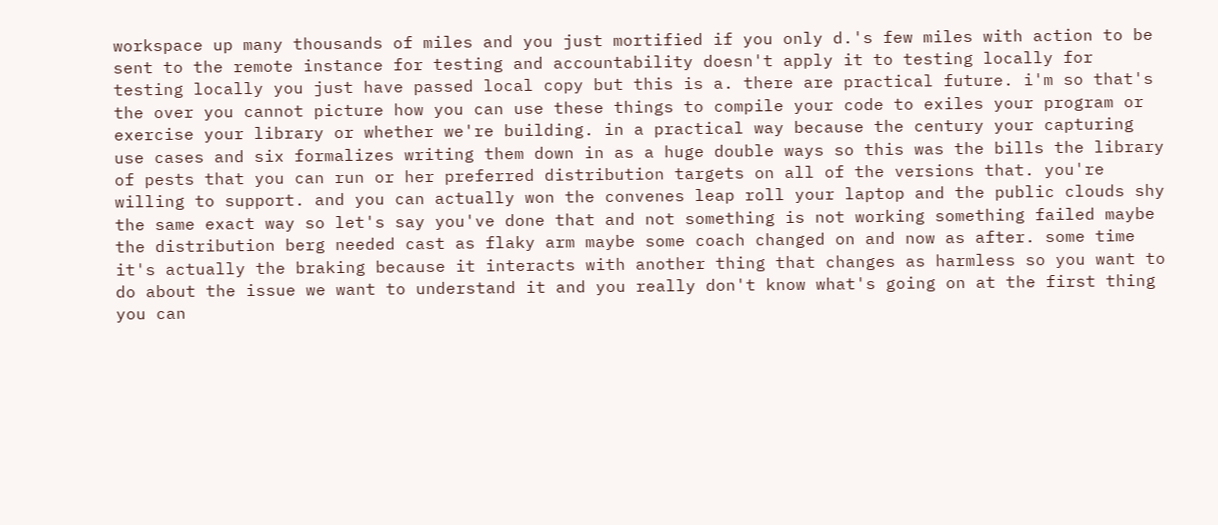workspace up many thousands of miles and you just mortified if you only d.'s few miles with action to be sent to the remote instance for testing and accountability doesn't apply it to testing locally for testing locally you just have passed local copy but this is a. there are practical future. i'm so that's the over you cannot picture how you can use these things to compile your code to exiles your program or exercise your library or whether we're building. in a practical way because the century your capturing use cases and six formalizes writing them down in as a huge double ways so this was the bills the library of pests that you can run or her preferred distribution targets on all of the versions that. you're willing to support. and you can actually won the convenes leap roll your laptop and the public clouds shy the same exact way so let's say you've done that and not something is not working something failed maybe the distribution berg needed cast as flaky arm maybe some coach changed on and now as after. some time it's actually the braking because it interacts with another thing that changes as harmless so you want to do about the issue we want to understand it and you really don't know what's going on at the first thing you can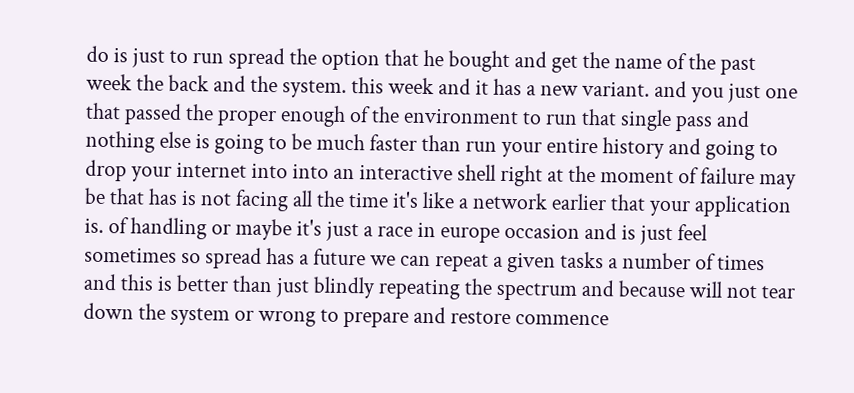do is just to run spread the option that he bought and get the name of the past week the back and the system. this week and it has a new variant. and you just one that passed the proper enough of the environment to run that single pass and nothing else is going to be much faster than run your entire history and going to drop your internet into into an interactive shell right at the moment of failure may be that has is not facing all the time it's like a network earlier that your application is. of handling or maybe it's just a race in europe occasion and is just feel sometimes so spread has a future we can repeat a given tasks a number of times and this is better than just blindly repeating the spectrum and because will not tear down the system or wrong to prepare and restore commence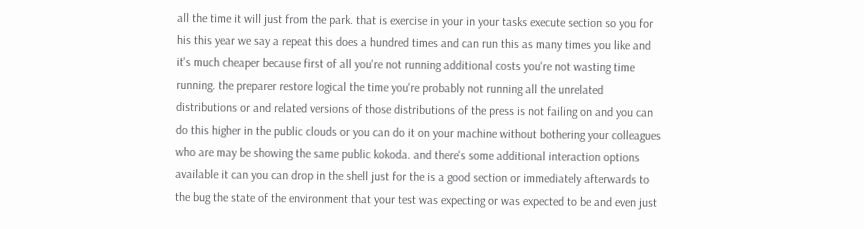all the time it will just from the park. that is exercise in your in your tasks execute section so you for his this year we say a repeat this does a hundred times and can run this as many times you like and it's much cheaper because first of all you're not running additional costs you're not wasting time running. the preparer restore logical the time you're probably not running all the unrelated distributions or and related versions of those distributions of the press is not failing on and you can do this higher in the public clouds or you can do it on your machine without bothering your colleagues who are may be showing the same public kokoda. and there's some additional interaction options available it can you can drop in the shell just for the is a good section or immediately afterwards to the bug the state of the environment that your test was expecting or was expected to be and even just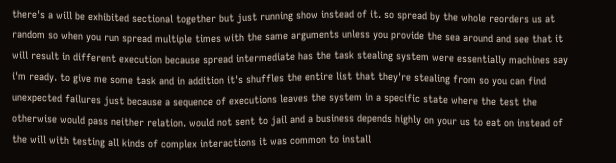there's a will be exhibited sectional together but just running show instead of it. so spread by the whole reorders us at random so when you run spread multiple times with the same arguments unless you provide the sea around and see that it will result in different execution because spread intermediate has the task stealing system were essentially machines say i'm ready. to give me some task and in addition it's shuffles the entire list that they're stealing from so you can find unexpected failures just because a sequence of executions leaves the system in a specific state where the test the otherwise would pass neither relation. would not sent to jail and a business depends highly on your us to eat on instead of the will with testing all kinds of complex interactions it was common to install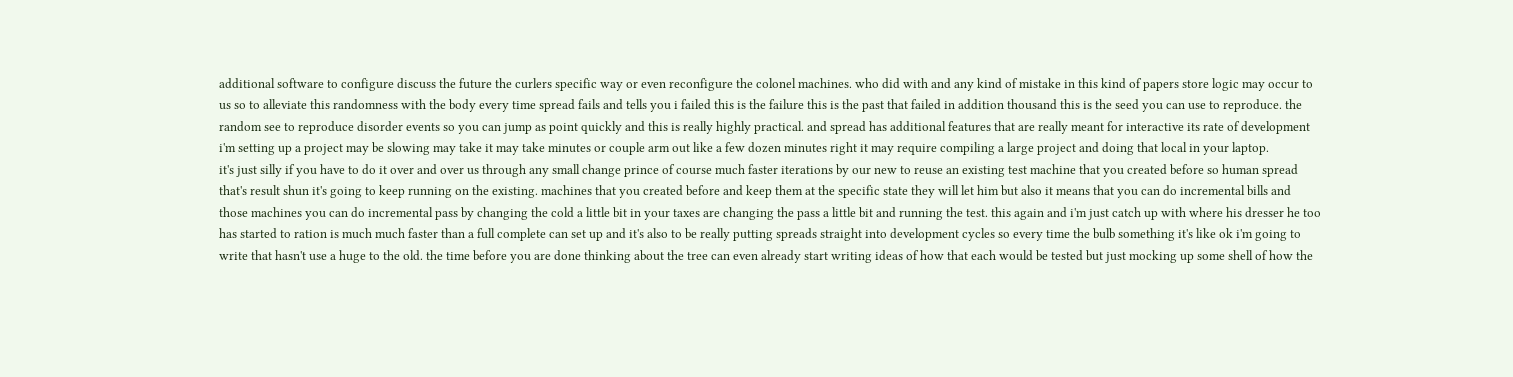additional software to configure discuss the future the curlers specific way or even reconfigure the colonel machines. who did with and any kind of mistake in this kind of papers store logic may occur to us so to alleviate this randomness with the body every time spread fails and tells you i failed this is the failure this is the past that failed in addition thousand this is the seed you can use to reproduce. the random see to reproduce disorder events so you can jump as point quickly and this is really highly practical. and spread has additional features that are really meant for interactive its rate of development i'm setting up a project may be slowing may take it may take minutes or couple arm out like a few dozen minutes right it may require compiling a large project and doing that local in your laptop.
it's just silly if you have to do it over and over us through any small change prince of course much faster iterations by our new to reuse an existing test machine that you created before so human spread that's result shun it's going to keep running on the existing. machines that you created before and keep them at the specific state they will let him but also it means that you can do incremental bills and those machines you can do incremental pass by changing the cold a little bit in your taxes are changing the pass a little bit and running the test. this again and i'm just catch up with where his dresser he too has started to ration is much much faster than a full complete can set up and it's also to be really putting spreads straight into development cycles so every time the bulb something it's like ok i'm going to write that hasn't use a huge to the old. the time before you are done thinking about the tree can even already start writing ideas of how that each would be tested but just mocking up some shell of how the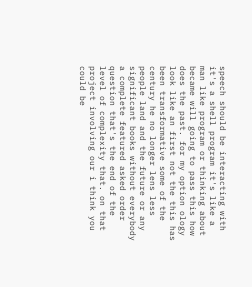speech should be interacting with it's a shell program it's like a man like program or thinking about became will going to pass this how does the past. for my option ology look like an first not the this has been transformative some of the century he no longer lens less people land and the future or any significant books without everybody a complete featured asked order question that's the end of the level of complexity that. on that project involving our i think you could be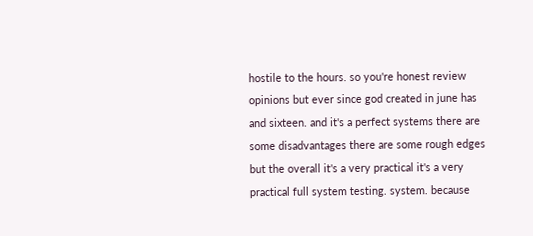hostile to the hours. so you're honest review opinions but ever since god created in june has and sixteen. and it's a perfect systems there are some disadvantages there are some rough edges but the overall it's a very practical it's a very practical full system testing. system. because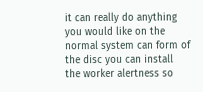it can really do anything you would like on the normal system can form of the disc you can install the worker alertness so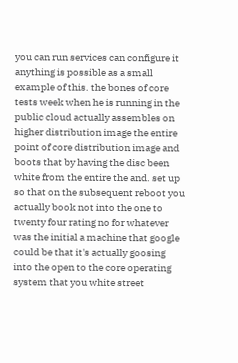you can run services can configure it anything is possible as a small example of this. the bones of core tests week when he is running in the public cloud actually assembles on higher distribution image the entire point of core distribution image and boots that by having the disc been white from the entire the and. set up so that on the subsequent reboot you actually book not into the one to twenty four rating no for whatever was the initial a machine that google could be that it's actually goosing into the open to the core operating system that you white street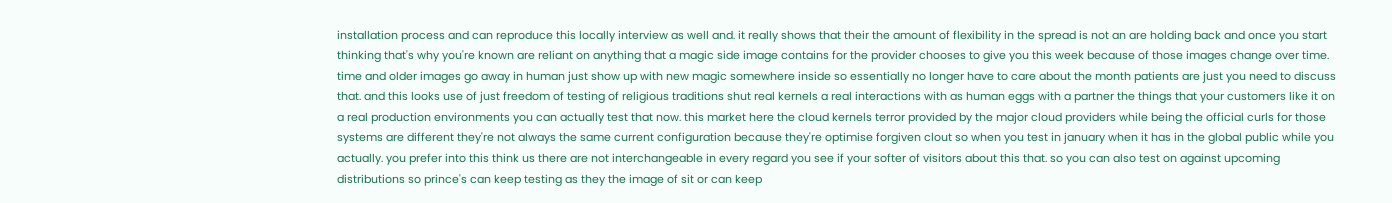installation process and can reproduce this locally interview as well and. it really shows that their the amount of flexibility in the spread is not an are holding back and once you start thinking that's why you're known are reliant on anything that a magic side image contains for the provider chooses to give you this week because of those images change over time. time and older images go away in human just show up with new magic somewhere inside so essentially no longer have to care about the month patients are just you need to discuss that. and this looks use of just freedom of testing of religious traditions shut real kernels a real interactions with as human eggs with a partner the things that your customers like it on a real production environments you can actually test that now. this market here the cloud kernels terror provided by the major cloud providers while being the official curls for those systems are different they're not always the same current configuration because they're optimise forgiven clout so when you test in january when it has in the global public while you actually. you prefer into this think us there are not interchangeable in every regard you see if your softer of visitors about this that. so you can also test on against upcoming distributions so prince's can keep testing as they the image of sit or can keep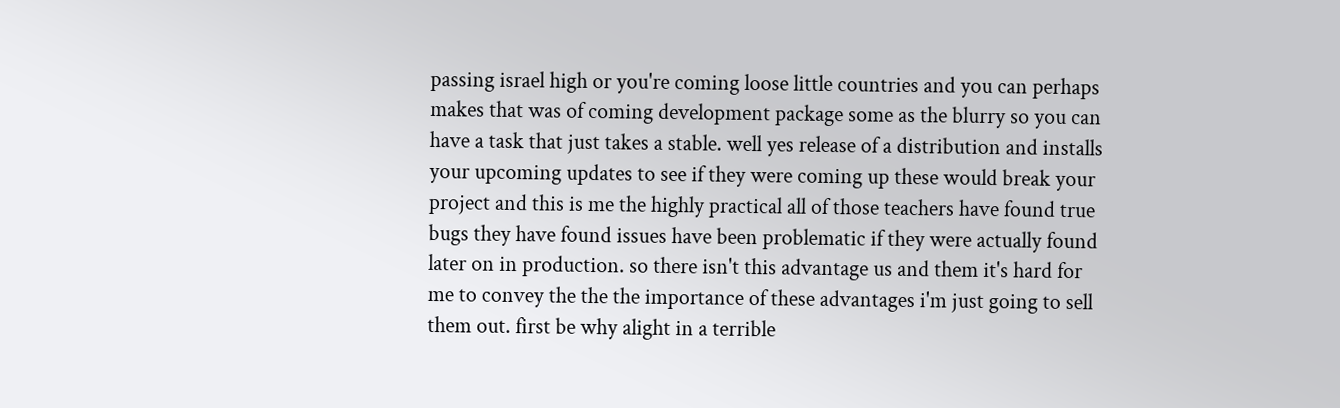passing israel high or you're coming loose little countries and you can perhaps makes that was of coming development package some as the blurry so you can have a task that just takes a stable. well yes release of a distribution and installs your upcoming updates to see if they were coming up these would break your project and this is me the highly practical all of those teachers have found true bugs they have found issues have been problematic if they were actually found later on in production. so there isn't this advantage us and them it's hard for me to convey the the the importance of these advantages i'm just going to sell them out. first be why alight in a terrible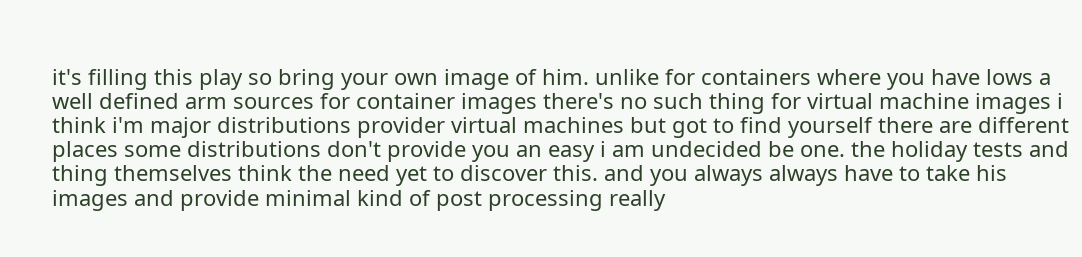it's filling this play so bring your own image of him. unlike for containers where you have lows a well defined arm sources for container images there's no such thing for virtual machine images i think i'm major distributions provider virtual machines but got to find yourself there are different places some distributions don't provide you an easy i am undecided be one. the holiday tests and thing themselves think the need yet to discover this. and you always always have to take his images and provide minimal kind of post processing really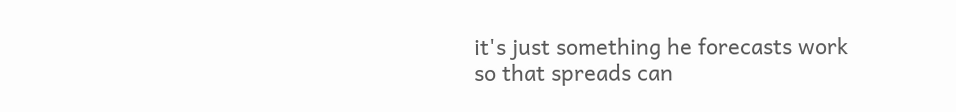it's just something he forecasts work so that spreads can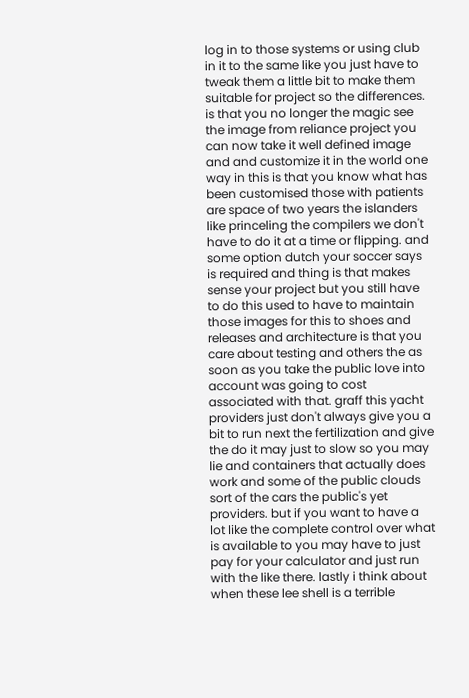log in to those systems or using club in it to the same like you just have to tweak them a little bit to make them suitable for project so the differences. is that you no longer the magic see the image from reliance project you can now take it well defined image and and customize it in the world one way in this is that you know what has been customised those with patients are space of two years the islanders like princeling the compilers we don't have to do it at a time or flipping. and some option dutch your soccer says is required and thing is that makes sense your project but you still have to do this used to have to maintain those images for this to shoes and releases and architecture is that you care about testing and others the as soon as you take the public love into account was going to cost associated with that. graff this yacht providers just don't always give you a bit to run next the fertilization and give the do it may just to slow so you may lie and containers that actually does work and some of the public clouds sort of the cars the public's yet providers. but if you want to have a lot like the complete control over what is available to you may have to just pay for your calculator and just run with the like there. lastly i think about when these lee shell is a terrible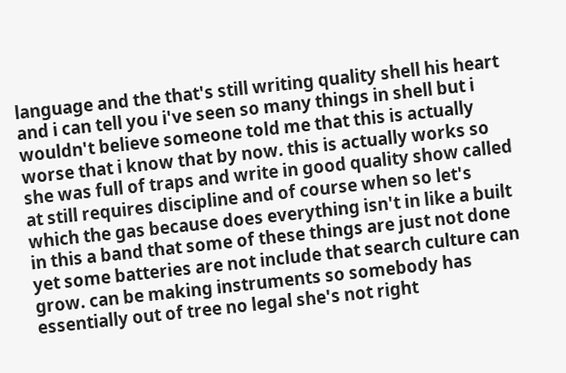language and the that's still writing quality shell his heart and i can tell you i've seen so many things in shell but i wouldn't believe someone told me that this is actually worse that i know that by now. this is actually works so she was full of traps and write in good quality show called at still requires discipline and of course when so let's which the gas because does everything isn't in like a built in this a band that some of these things are just not done yet some batteries are not include that search culture can grow. can be making instruments so somebody has essentially out of tree no legal she's not right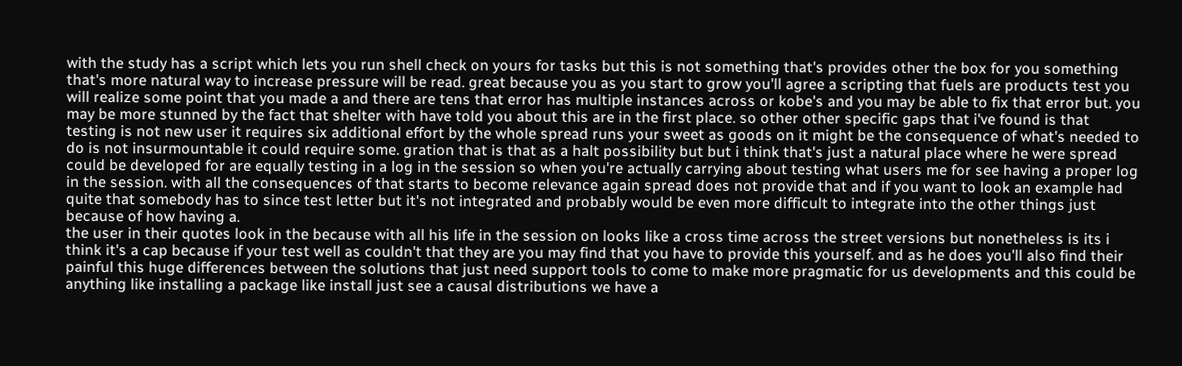with the study has a script which lets you run shell check on yours for tasks but this is not something that's provides other the box for you something that's more natural way to increase pressure will be read. great because you as you start to grow you'll agree a scripting that fuels are products test you will realize some point that you made a and there are tens that error has multiple instances across or kobe's and you may be able to fix that error but. you may be more stunned by the fact that shelter with have told you about this are in the first place. so other other specific gaps that i've found is that testing is not new user it requires six additional effort by the whole spread runs your sweet as goods on it might be the consequence of what's needed to do is not insurmountable it could require some. gration that is that as a halt possibility but but i think that's just a natural place where he were spread could be developed for are equally testing in a log in the session so when you're actually carrying about testing what users me for see having a proper log in the session. with all the consequences of that starts to become relevance again spread does not provide that and if you want to look an example had quite that somebody has to since test letter but it's not integrated and probably would be even more difficult to integrate into the other things just because of how having a.
the user in their quotes look in the because with all his life in the session on looks like a cross time across the street versions but nonetheless is its i think it's a cap because if your test well as couldn't that they are you may find that you have to provide this yourself. and as he does you'll also find their painful this huge differences between the solutions that just need support tools to come to make more pragmatic for us developments and this could be anything like installing a package like install just see a causal distributions we have a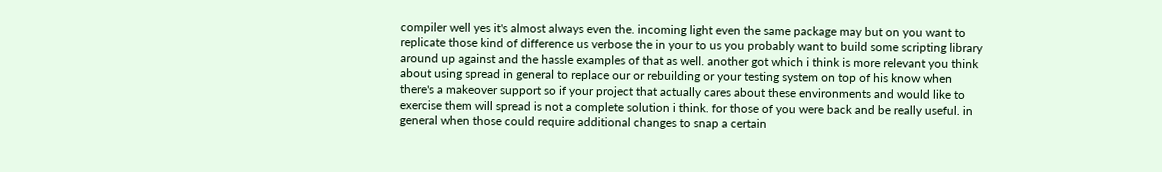compiler well yes it's almost always even the. incoming light even the same package may but on you want to replicate those kind of difference us verbose the in your to us you probably want to build some scripting library around up against and the hassle examples of that as well. another got which i think is more relevant you think about using spread in general to replace our or rebuilding or your testing system on top of his know when there's a makeover support so if your project that actually cares about these environments and would like to exercise them will spread is not a complete solution i think. for those of you were back and be really useful. in general when those could require additional changes to snap a certain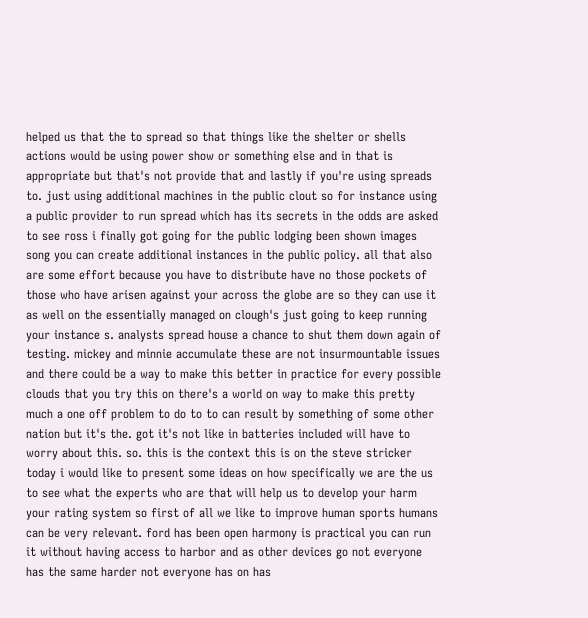helped us that the to spread so that things like the shelter or shells actions would be using power show or something else and in that is appropriate but that's not provide that and lastly if you're using spreads to. just using additional machines in the public clout so for instance using a public provider to run spread which has its secrets in the odds are asked to see ross i finally got going for the public lodging been shown images song you can create additional instances in the public policy. all that also are some effort because you have to distribute have no those pockets of those who have arisen against your across the globe are so they can use it as well on the essentially managed on clough's just going to keep running your instance s. analysts spread house a chance to shut them down again of testing. mickey and minnie accumulate these are not insurmountable issues and there could be a way to make this better in practice for every possible clouds that you try this on there's a world on way to make this pretty much a one off problem to do to to can result by something of some other nation but it's the. got it's not like in batteries included will have to worry about this. so. this is the context this is on the steve stricker today i would like to present some ideas on how specifically we are the us to see what the experts who are that will help us to develop your harm your rating system so first of all we like to improve human sports humans can be very relevant. ford has been open harmony is practical you can run it without having access to harbor and as other devices go not everyone has the same harder not everyone has on has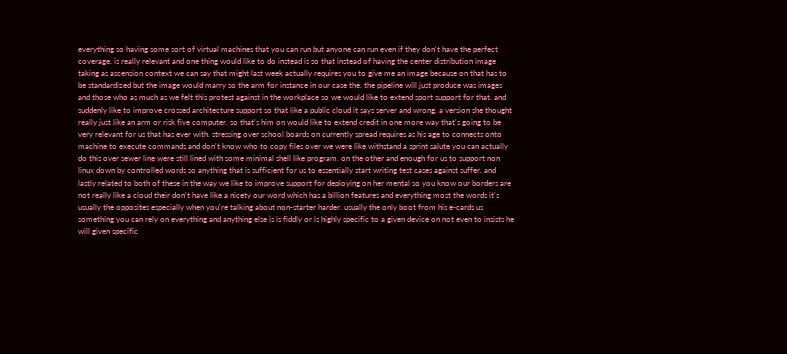everything so having some sort of virtual machines that you can run but anyone can run even if they don't have the perfect coverage. is really relevant and one thing would like to do instead is so that instead of having the center distribution image taking as ascension context we can say that might last week actually requires you to give me an image because on that has to be standardized but the image would marry so the arm for instance in our case the. the pipeline will just produce was images and those who as much as we felt this protest against in the workplace so we would like to extend sport support for that. and suddenly like to improve crossed architecture support so that like a public cloud it says server and wrong. a version she thought really just like an arm or risk five computer. so that's him on would like to extend credit in one more way that's going to be very relevant for us that has ever with. stressing over school boards on currently spread requires as his age to connects onto machine to execute commands and don't know who to copy files over we were like withstand a sprint salute you can actually do this over sewer line were still lined with some minimal shell like program. on the other and enough for us to support non linux down by controlled words so anything that is sufficient for us to essentially start writing test cases against suffer. and lastly related to both of these in the way we like to improve support for deploying on her mental so you know our borders are not really like a cloud their don't have like a nicety our word which has a billion features and everything most the words it's usually the opposites especially when you're talking about non-starter harder. usually the only boot from his e-cards us something you can rely on everything and anything else is is fiddly or is highly specific to a given device on not even to insists he will given specific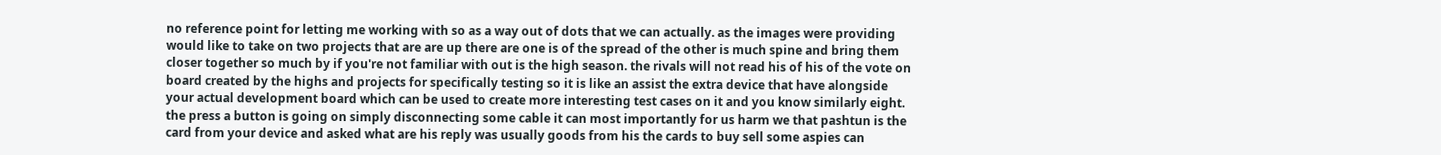no reference point for letting me working with so as a way out of dots that we can actually. as the images were providing would like to take on two projects that are are up there are one is of the spread of the other is much spine and bring them closer together so much by if you're not familiar with out is the high season. the rivals will not read his of his of the vote on board created by the highs and projects for specifically testing so it is like an assist the extra device that have alongside your actual development board which can be used to create more interesting test cases on it and you know similarly eight. the press a button is going on simply disconnecting some cable it can most importantly for us harm we that pashtun is the card from your device and asked what are his reply was usually goods from his the cards to buy sell some aspies can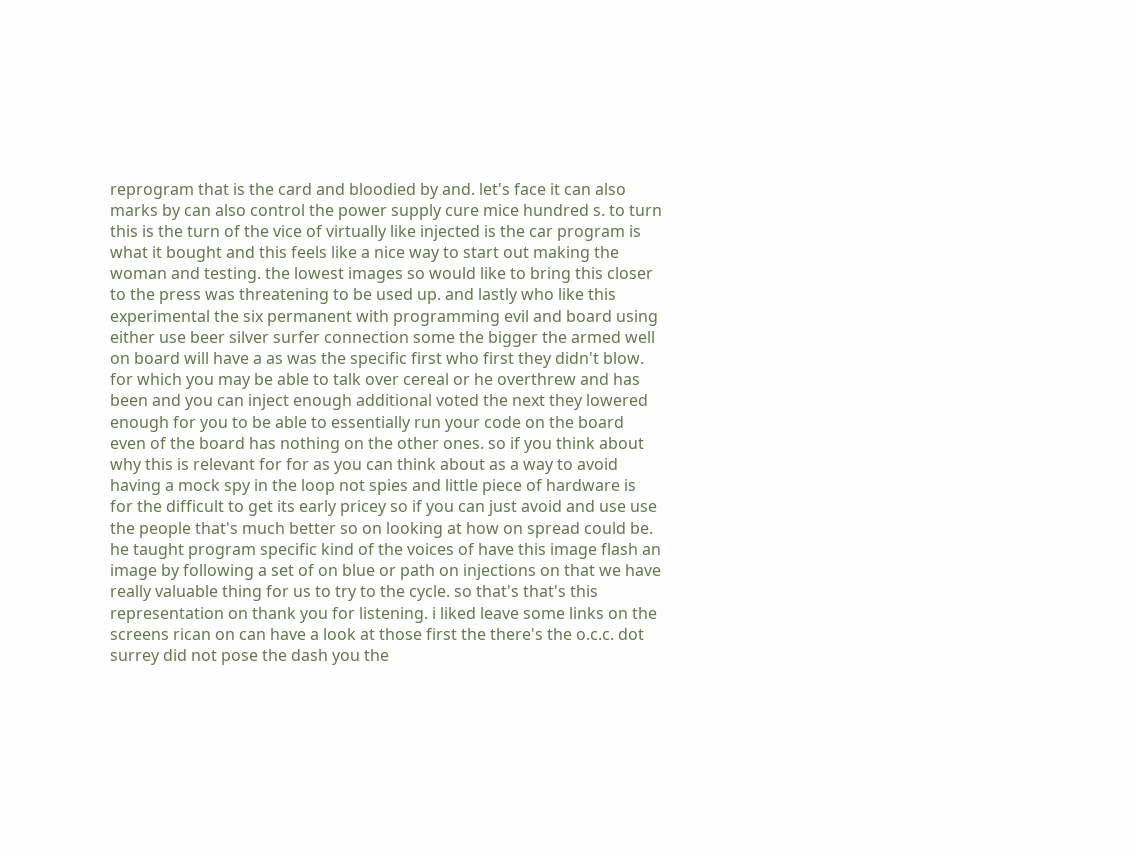reprogram that is the card and bloodied by and. let's face it can also marks by can also control the power supply cure mice hundred s. to turn this is the turn of the vice of virtually like injected is the car program is what it bought and this feels like a nice way to start out making the woman and testing. the lowest images so would like to bring this closer to the press was threatening to be used up. and lastly who like this experimental the six permanent with programming evil and board using either use beer silver surfer connection some the bigger the armed well on board will have a as was the specific first who first they didn't blow. for which you may be able to talk over cereal or he overthrew and has been and you can inject enough additional voted the next they lowered enough for you to be able to essentially run your code on the board even of the board has nothing on the other ones. so if you think about why this is relevant for for as you can think about as a way to avoid having a mock spy in the loop not spies and little piece of hardware is for the difficult to get its early pricey so if you can just avoid and use use the people that's much better so on looking at how on spread could be. he taught program specific kind of the voices of have this image flash an image by following a set of on blue or path on injections on that we have really valuable thing for us to try to the cycle. so that's that's this representation on thank you for listening. i liked leave some links on the screens rican on can have a look at those first the there's the o.c.c. dot surrey did not pose the dash you the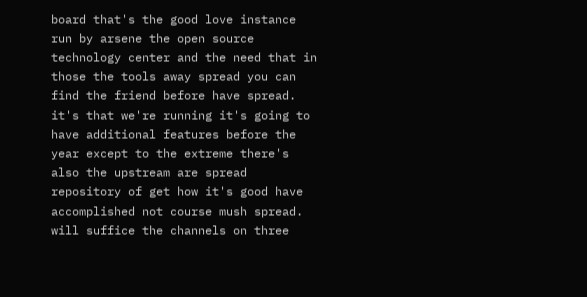board that's the good love instance run by arsene the open source technology center and the need that in those the tools away spread you can find the friend before have spread. it's that we're running it's going to have additional features before the year except to the extreme there's also the upstream are spread repository of get how it's good have accomplished not course mush spread. will suffice the channels on three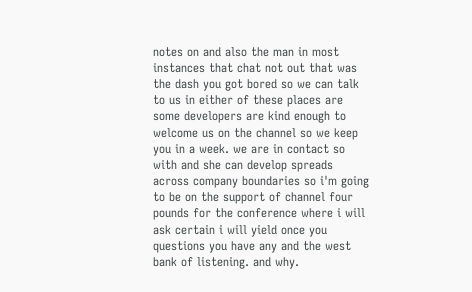notes on and also the man in most instances that chat not out that was the dash you got bored so we can talk to us in either of these places are some developers are kind enough to welcome us on the channel so we keep you in a week. we are in contact so with and she can develop spreads across company boundaries so i'm going to be on the support of channel four pounds for the conference where i will ask certain i will yield once you questions you have any and the west bank of listening. and why.